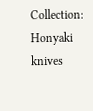Collection: Honyaki knives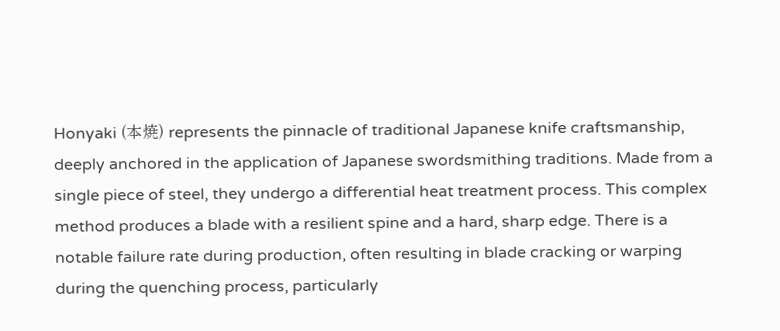Honyaki (本焼) represents the pinnacle of traditional Japanese knife craftsmanship, deeply anchored in the application of Japanese swordsmithing traditions. Made from a single piece of steel, they undergo a differential heat treatment process. This complex method produces a blade with a resilient spine and a hard, sharp edge. There is a notable failure rate during production, often resulting in blade cracking or warping during the quenching process, particularly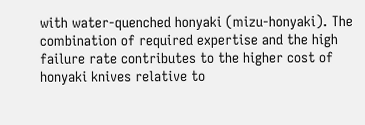with water-quenched honyaki (mizu-honyaki). The combination of required expertise and the high failure rate contributes to the higher cost of honyaki knives relative to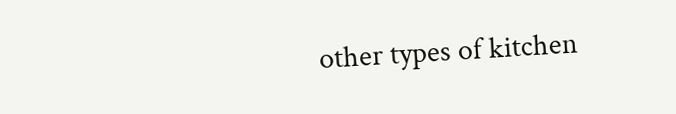other types of kitchen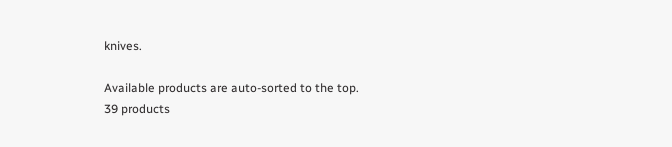knives.

Available products are auto-sorted to the top.
39 products